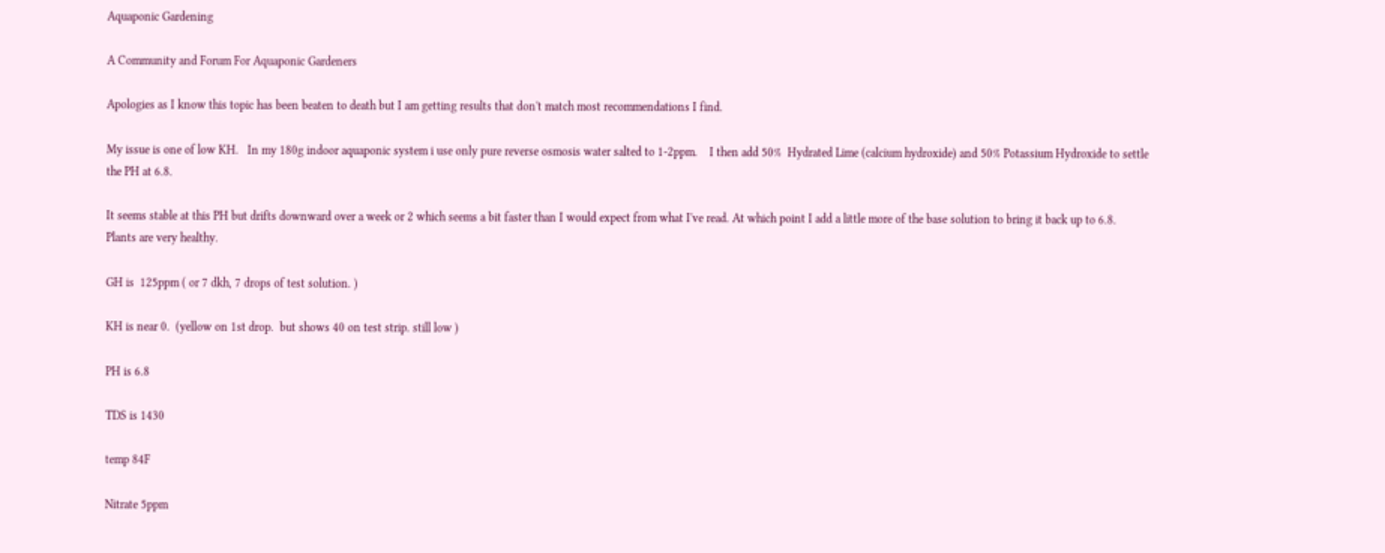Aquaponic Gardening

A Community and Forum For Aquaponic Gardeners

Apologies as I know this topic has been beaten to death but I am getting results that don't match most recommendations I find.

My issue is one of low KH.   In my 180g indoor aquaponic system i use only pure reverse osmosis water salted to 1-2ppm.    I then add 50%  Hydrated Lime (calcium hydroxide) and 50% Potassium Hydroxide to settle the PH at 6.8.

It seems stable at this PH but drifts downward over a week or 2 which seems a bit faster than I would expect from what I've read. At which point I add a little more of the base solution to bring it back up to 6.8.     Plants are very healthy.

GH is  125ppm ( or 7 dkh, 7 drops of test solution. )

KH is near 0.  (yellow on 1st drop.  but shows 40 on test strip. still low )

PH is 6.8

TDS is 1430

temp 84F

Nitrate 5ppm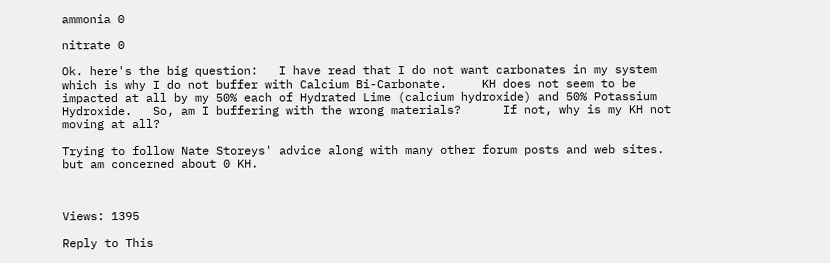ammonia 0

nitrate 0

Ok. here's the big question:   I have read that I do not want carbonates in my system which is why I do not buffer with Calcium Bi-Carbonate.     KH does not seem to be impacted at all by my 50% each of Hydrated Lime (calcium hydroxide) and 50% Potassium Hydroxide.   So, am I buffering with the wrong materials?      If not, why is my KH not moving at all?

Trying to follow Nate Storeys' advice along with many other forum posts and web sites. but am concerned about 0 KH.



Views: 1395

Reply to This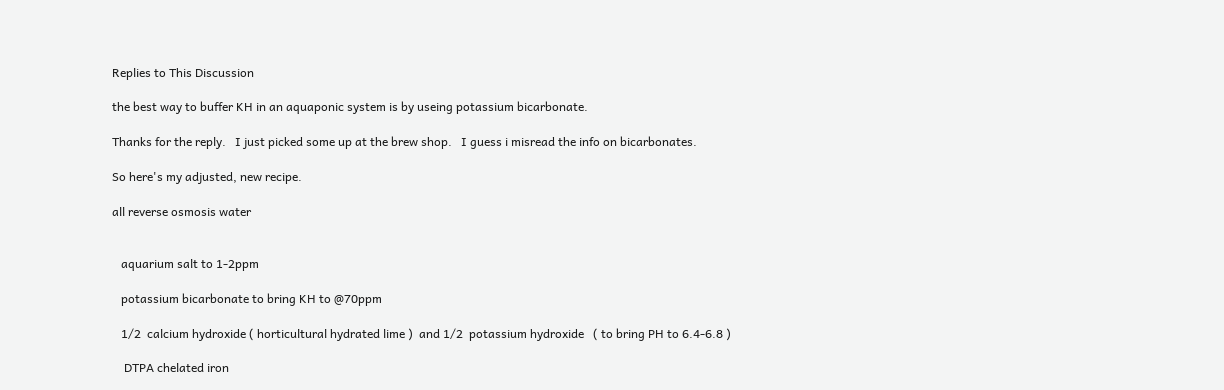Replies to This Discussion

the best way to buffer KH in an aquaponic system is by useing potassium bicarbonate.

Thanks for the reply.   I just picked some up at the brew shop.   I guess i misread the info on bicarbonates.

So here's my adjusted, new recipe.

all reverse osmosis water


   aquarium salt to 1-2ppm

   potassium bicarbonate to bring KH to @70ppm

   1/2  calcium hydroxide ( horticultural hydrated lime )  and 1/2  potassium hydroxide   ( to bring PH to 6.4-6.8 )

    DTPA chelated iron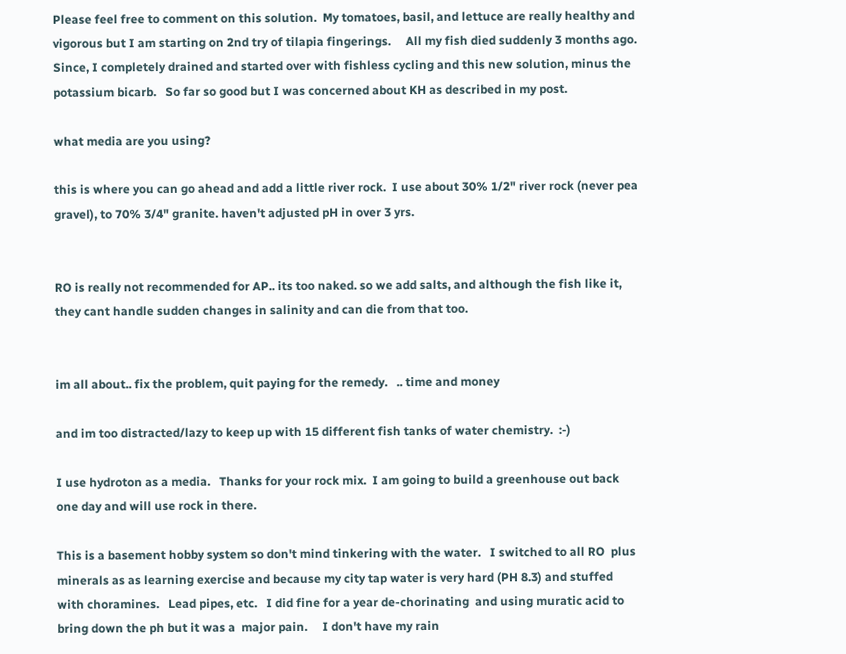Please feel free to comment on this solution.  My tomatoes, basil, and lettuce are really healthy and vigorous but I am starting on 2nd try of tilapia fingerings.     All my fish died suddenly 3 months ago.    Since, I completely drained and started over with fishless cycling and this new solution, minus the potassium bicarb.   So far so good but I was concerned about KH as described in my post.

what media are you using?

this is where you can go ahead and add a little river rock.  I use about 30% 1/2" river rock (never pea gravel), to 70% 3/4" granite. haven't adjusted pH in over 3 yrs.


RO is really not recommended for AP.. its too naked. so we add salts, and although the fish like it, they cant handle sudden changes in salinity and can die from that too.


im all about.. fix the problem, quit paying for the remedy.   .. time and money

and im too distracted/lazy to keep up with 15 different fish tanks of water chemistry.  :-)

I use hydroton as a media.   Thanks for your rock mix.  I am going to build a greenhouse out back one day and will use rock in there.

This is a basement hobby system so don't mind tinkering with the water.   I switched to all RO  plus minerals as as learning exercise and because my city tap water is very hard (PH 8.3) and stuffed with choramines.   Lead pipes, etc.   I did fine for a year de-chorinating  and using muratic acid to bring down the ph but it was a  major pain.     I don't have my rain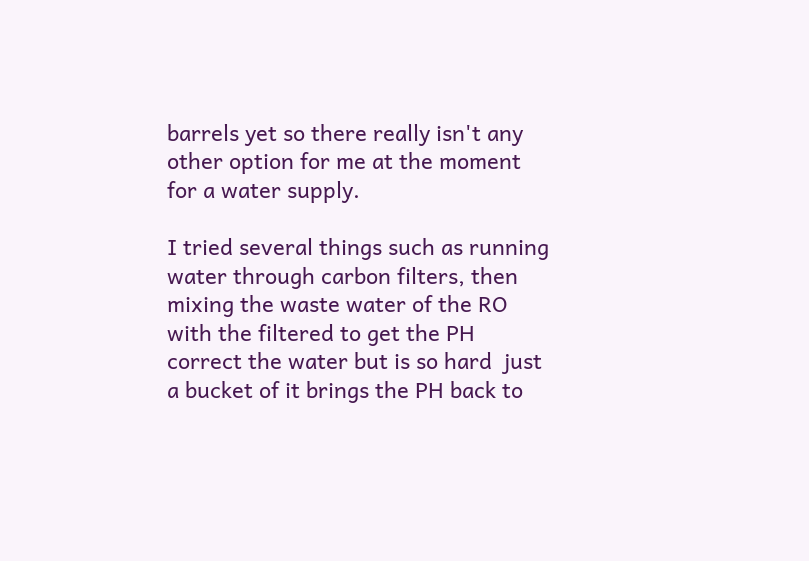barrels yet so there really isn't any other option for me at the moment for a water supply.

I tried several things such as running water through carbon filters, then mixing the waste water of the RO with the filtered to get the PH correct the water but is so hard  just a bucket of it brings the PH back to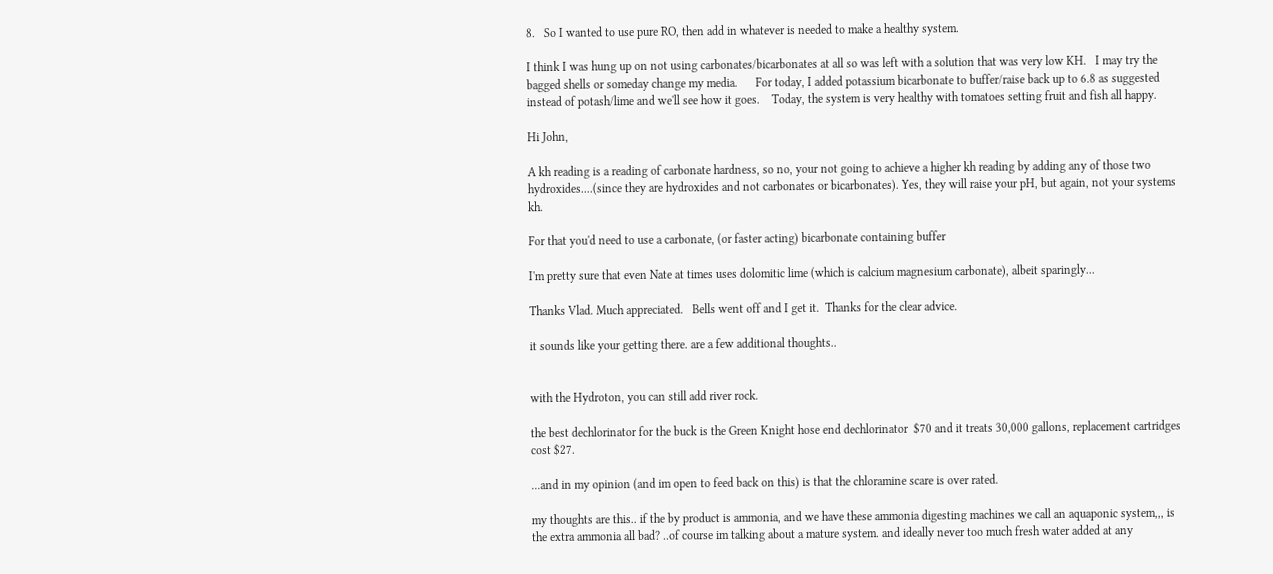8.   So I wanted to use pure RO, then add in whatever is needed to make a healthy system.

I think I was hung up on not using carbonates/bicarbonates at all so was left with a solution that was very low KH.   I may try the bagged shells or someday change my media.      For today, I added potassium bicarbonate to buffer/raise back up to 6.8 as suggested instead of potash/lime and we'll see how it goes.    Today, the system is very healthy with tomatoes setting fruit and fish all happy.

Hi John,

A kh reading is a reading of carbonate hardness, so no, your not going to achieve a higher kh reading by adding any of those two hydroxides....(since they are hydroxides and not carbonates or bicarbonates). Yes, they will raise your pH, but again, not your systems kh.

For that you'd need to use a carbonate, (or faster acting) bicarbonate containing buffer

I'm pretty sure that even Nate at times uses dolomitic lime (which is calcium magnesium carbonate), albeit sparingly...

Thanks Vlad. Much appreciated.   Bells went off and I get it.  Thanks for the clear advice.

it sounds like your getting there. are a few additional thoughts..


with the Hydroton, you can still add river rock.

the best dechlorinator for the buck is the Green Knight hose end dechlorinator  $70 and it treats 30,000 gallons, replacement cartridges cost $27.

...and in my opinion (and im open to feed back on this) is that the chloramine scare is over rated.

my thoughts are this.. if the by product is ammonia, and we have these ammonia digesting machines we call an aquaponic system,,, is the extra ammonia all bad? ..of course im talking about a mature system. and ideally never too much fresh water added at any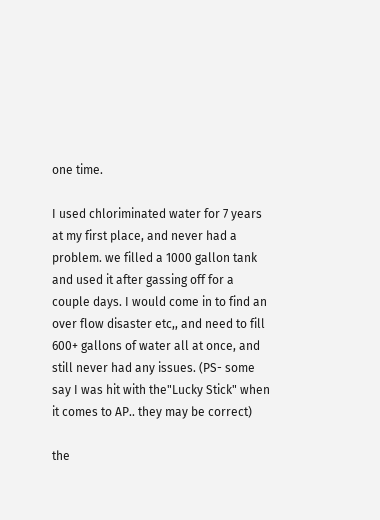one time.

I used chloriminated water for 7 years at my first place, and never had a problem. we filled a 1000 gallon tank and used it after gassing off for a couple days. I would come in to find an over flow disaster etc,, and need to fill 600+ gallons of water all at once, and still never had any issues. (PS- some say I was hit with the"Lucky Stick" when it comes to AP.. they may be correct)

the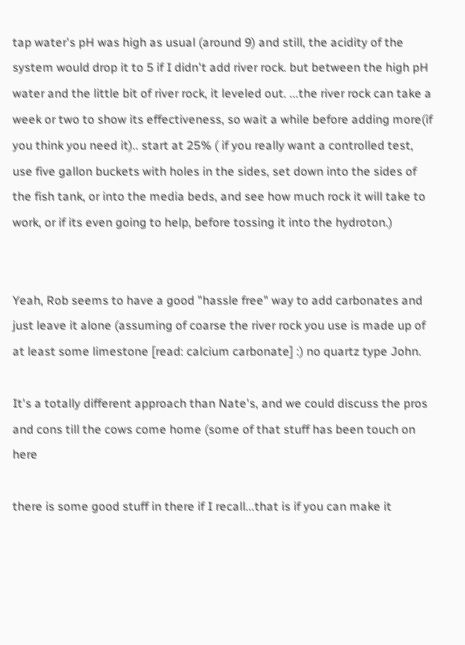tap water's pH was high as usual (around 9) and still, the acidity of the system would drop it to 5 if I didn't add river rock. but between the high pH water and the little bit of river rock, it leveled out. ...the river rock can take a week or two to show its effectiveness, so wait a while before adding more(if you think you need it).. start at 25% ( if you really want a controlled test, use five gallon buckets with holes in the sides, set down into the sides of the fish tank, or into the media beds, and see how much rock it will take to work, or if its even going to help, before tossing it into the hydroton.)


Yeah, Rob seems to have a good "hassle free" way to add carbonates and just leave it alone (assuming of coarse the river rock you use is made up of at least some limestone [read: calcium carbonate] :) no quartz type John.

It's a totally different approach than Nate's, and we could discuss the pros and cons till the cows come home (some of that stuff has been touch on here

there is some good stuff in there if I recall...that is if you can make it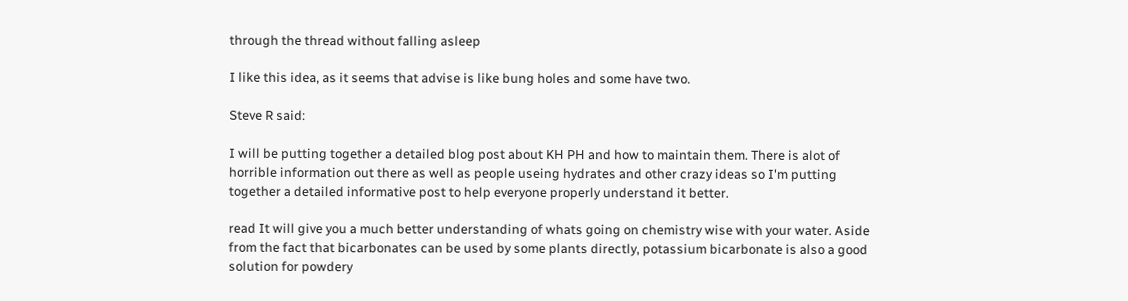through the thread without falling asleep

I like this idea, as it seems that advise is like bung holes and some have two.

Steve R said:

I will be putting together a detailed blog post about KH PH and how to maintain them. There is alot of horrible information out there as well as people useing hydrates and other crazy ideas so I'm putting together a detailed informative post to help everyone properly understand it better.

read It will give you a much better understanding of whats going on chemistry wise with your water. Aside from the fact that bicarbonates can be used by some plants directly, potassium bicarbonate is also a good solution for powdery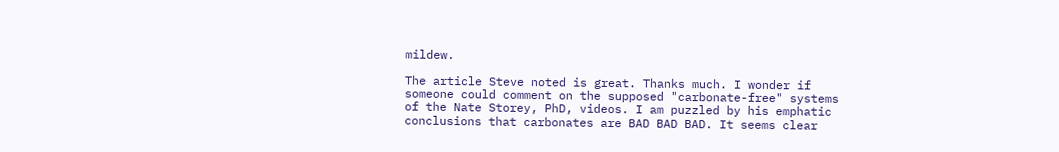mildew.

The article Steve noted is great. Thanks much. I wonder if someone could comment on the supposed "carbonate-free" systems of the Nate Storey, PhD, videos. I am puzzled by his emphatic conclusions that carbonates are BAD BAD BAD. It seems clear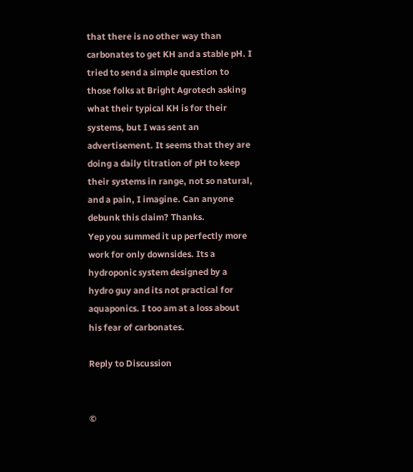that there is no other way than carbonates to get KH and a stable pH. I tried to send a simple question to those folks at Bright Agrotech asking what their typical KH is for their systems, but I was sent an advertisement. It seems that they are doing a daily titration of pH to keep their systems in range, not so natural, and a pain, I imagine. Can anyone debunk this claim? Thanks.
Yep you summed it up perfectly more work for only downsides. Its a hydroponic system designed by a hydro guy and its not practical for aquaponics. I too am at a loss about his fear of carbonates.

Reply to Discussion


©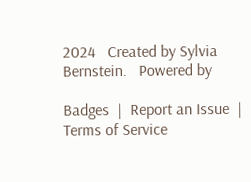2024   Created by Sylvia Bernstein.   Powered by

Badges  |  Report an Issue  |  Terms of Service